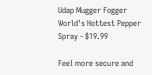Udap Mugger Fogger World's Hottest Pepper Spray - $19.99

Feel more secure and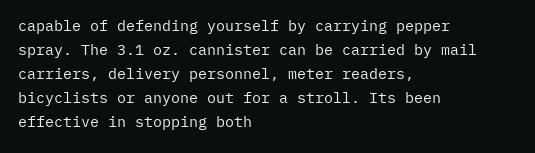capable of defending yourself by carrying pepper spray. The 3.1 oz. cannister can be carried by mail carriers, delivery personnel, meter readers, bicyclists or anyone out for a stroll. Its been effective in stopping both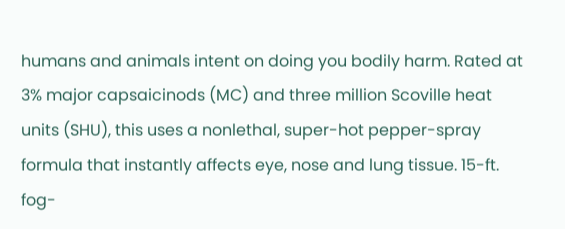humans and animals intent on doing you bodily harm. Rated at 3% major capsaicinods (MC) and three million Scoville heat units (SHU), this uses a nonlethal, super-hot pepper-spray formula that instantly affects eye, nose and lung tissue. 15-ft. fog-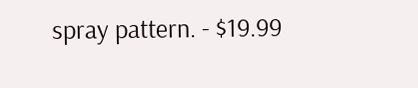spray pattern. - $19.99